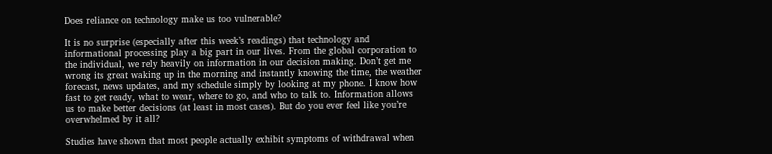Does reliance on technology make us too vulnerable?

It is no surprise (especially after this week’s readings) that technology and informational processing play a big part in our lives. From the global corporation to the individual, we rely heavily on information in our decision making. Don’t get me wrong its great waking up in the morning and instantly knowing the time, the weather forecast, news updates, and my schedule simply by looking at my phone. I know how fast to get ready, what to wear, where to go, and who to talk to. Information allows us to make better decisions (at least in most cases). But do you ever feel like you’re overwhelmed by it all?

Studies have shown that most people actually exhibit symptoms of withdrawal when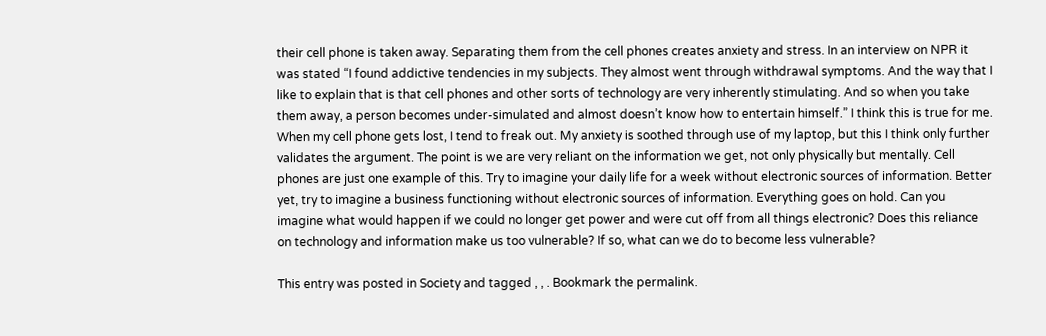their cell phone is taken away. Separating them from the cell phones creates anxiety and stress. In an interview on NPR it was stated “I found addictive tendencies in my subjects. They almost went through withdrawal symptoms. And the way that I like to explain that is that cell phones and other sorts of technology are very inherently stimulating. And so when you take them away, a person becomes under-simulated and almost doesn’t know how to entertain himself.” I think this is true for me. When my cell phone gets lost, I tend to freak out. My anxiety is soothed through use of my laptop, but this I think only further validates the argument. The point is we are very reliant on the information we get, not only physically but mentally. Cell phones are just one example of this. Try to imagine your daily life for a week without electronic sources of information. Better yet, try to imagine a business functioning without electronic sources of information. Everything goes on hold. Can you imagine what would happen if we could no longer get power and were cut off from all things electronic? Does this reliance on technology and information make us too vulnerable? If so, what can we do to become less vulnerable?

This entry was posted in Society and tagged , , . Bookmark the permalink.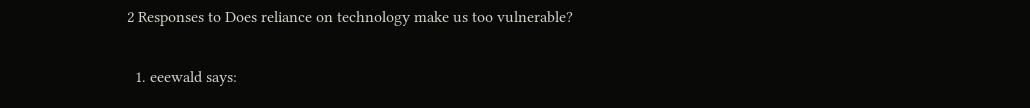2 Responses to Does reliance on technology make us too vulnerable?

  1. eeewald says: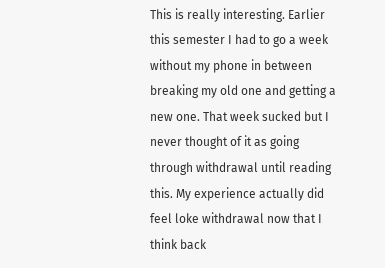This is really interesting. Earlier this semester I had to go a week without my phone in between breaking my old one and getting a new one. That week sucked but I never thought of it as going through withdrawal until reading this. My experience actually did feel loke withdrawal now that I think back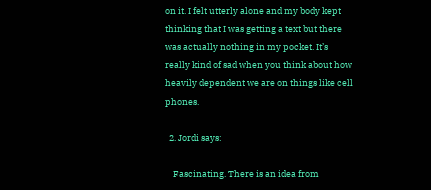on it. I felt utterly alone and my body kept thinking that I was getting a text but there was actually nothing in my pocket. It’s really kind of sad when you think about how heavily dependent we are on things like cell phones.

  2. Jordi says:

    Fascinating. There is an idea from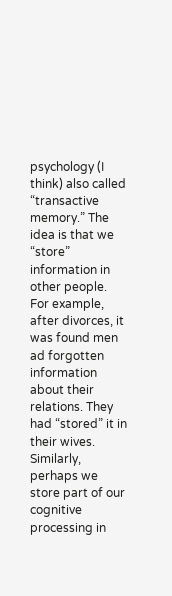psychology (I think) also called “transactive memory.” The idea is that we “store” information in other people. For example, after divorces, it was found men ad forgotten information about their relations. They had “stored” it in their wives. Similarly, perhaps we store part of our cognitive processing in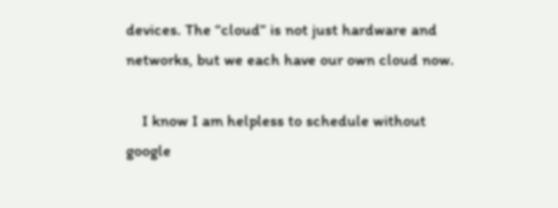devices. The “cloud” is not just hardware and networks, but we each have our own cloud now.

    I know I am helpless to schedule without google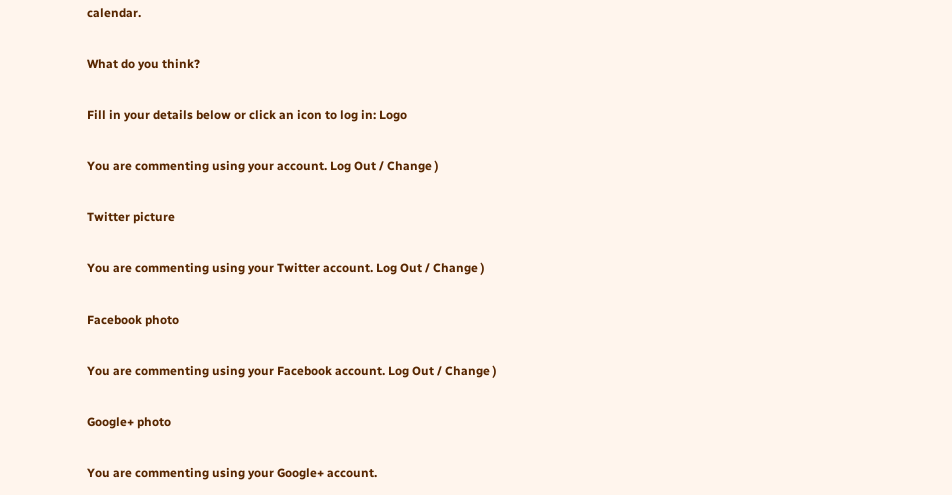calendar.

What do you think?

Fill in your details below or click an icon to log in: Logo

You are commenting using your account. Log Out / Change )

Twitter picture

You are commenting using your Twitter account. Log Out / Change )

Facebook photo

You are commenting using your Facebook account. Log Out / Change )

Google+ photo

You are commenting using your Google+ account.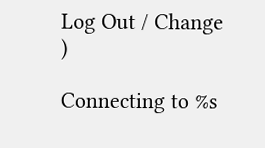Log Out / Change )

Connecting to %s